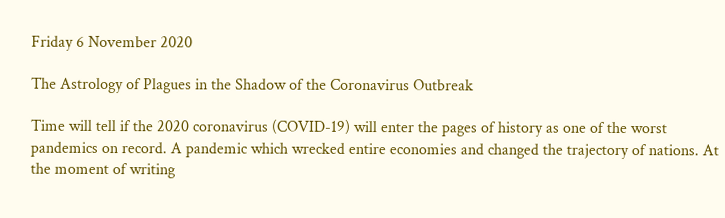Friday 6 November 2020

The Astrology of Plagues in the Shadow of the Coronavirus Outbreak

Time will tell if the 2020 coronavirus (COVID-19) will enter the pages of history as one of the worst pandemics on record. A pandemic which wrecked entire economies and changed the trajectory of nations. At the moment of writing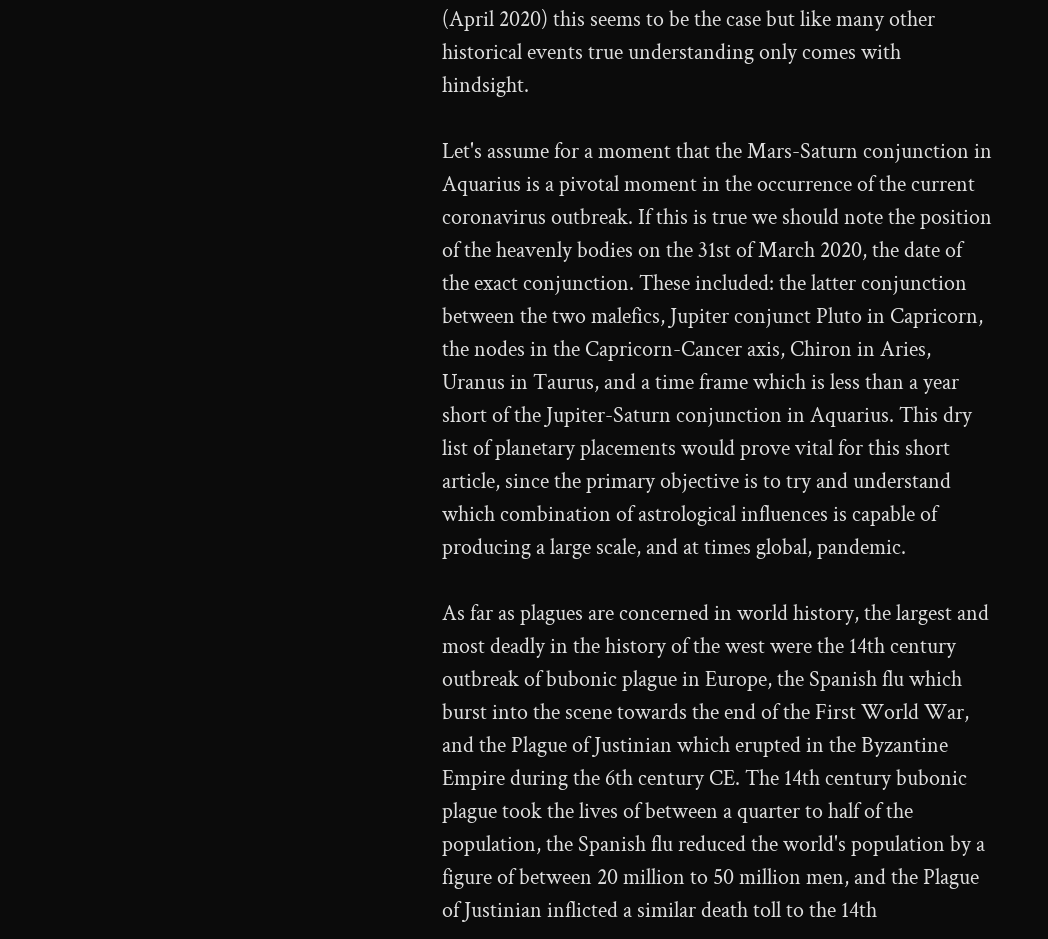(April 2020) this seems to be the case but like many other historical events true understanding only comes with hindsight.

Let's assume for a moment that the Mars-Saturn conjunction in Aquarius is a pivotal moment in the occurrence of the current coronavirus outbreak. If this is true we should note the position of the heavenly bodies on the 31st of March 2020, the date of the exact conjunction. These included: the latter conjunction between the two malefics, Jupiter conjunct Pluto in Capricorn, the nodes in the Capricorn-Cancer axis, Chiron in Aries, Uranus in Taurus, and a time frame which is less than a year short of the Jupiter-Saturn conjunction in Aquarius. This dry list of planetary placements would prove vital for this short article, since the primary objective is to try and understand which combination of astrological influences is capable of producing a large scale, and at times global, pandemic.

As far as plagues are concerned in world history, the largest and most deadly in the history of the west were the 14th century outbreak of bubonic plague in Europe, the Spanish flu which burst into the scene towards the end of the First World War, and the Plague of Justinian which erupted in the Byzantine Empire during the 6th century CE. The 14th century bubonic plague took the lives of between a quarter to half of the population, the Spanish flu reduced the world's population by a figure of between 20 million to 50 million men, and the Plague of Justinian inflicted a similar death toll to the 14th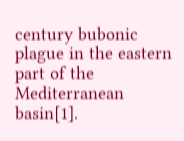century bubonic plague in the eastern part of the Mediterranean basin[1].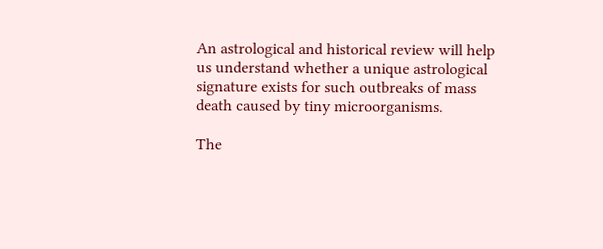An astrological and historical review will help us understand whether a unique astrological signature exists for such outbreaks of mass death caused by tiny microorganisms.

The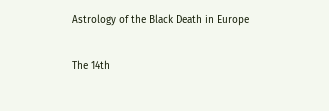Astrology of the Black Death in Europe

The 14th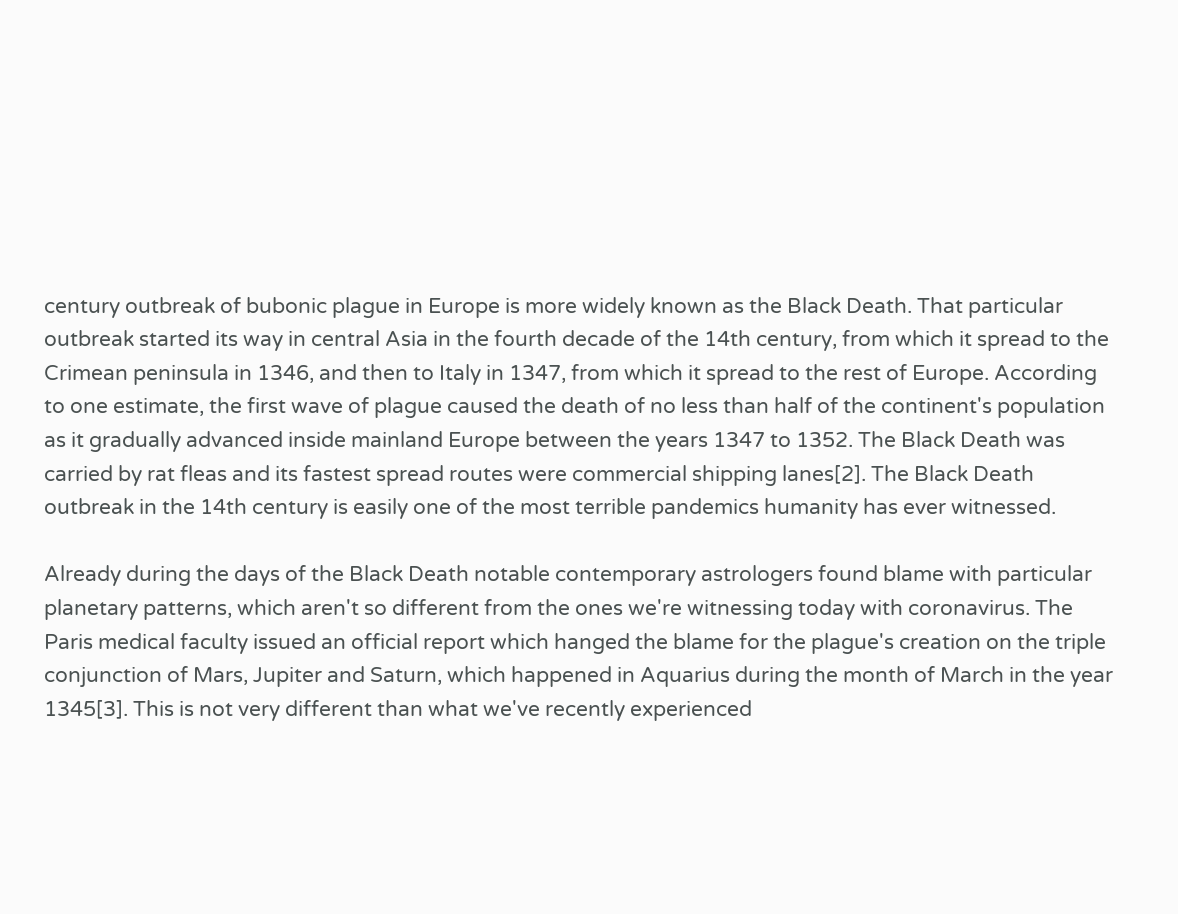century outbreak of bubonic plague in Europe is more widely known as the Black Death. That particular outbreak started its way in central Asia in the fourth decade of the 14th century, from which it spread to the Crimean peninsula in 1346, and then to Italy in 1347, from which it spread to the rest of Europe. According to one estimate, the first wave of plague caused the death of no less than half of the continent's population as it gradually advanced inside mainland Europe between the years 1347 to 1352. The Black Death was carried by rat fleas and its fastest spread routes were commercial shipping lanes[2]. The Black Death outbreak in the 14th century is easily one of the most terrible pandemics humanity has ever witnessed.

Already during the days of the Black Death notable contemporary astrologers found blame with particular planetary patterns, which aren't so different from the ones we're witnessing today with coronavirus. The Paris medical faculty issued an official report which hanged the blame for the plague's creation on the triple conjunction of Mars, Jupiter and Saturn, which happened in Aquarius during the month of March in the year 1345[3]. This is not very different than what we've recently experienced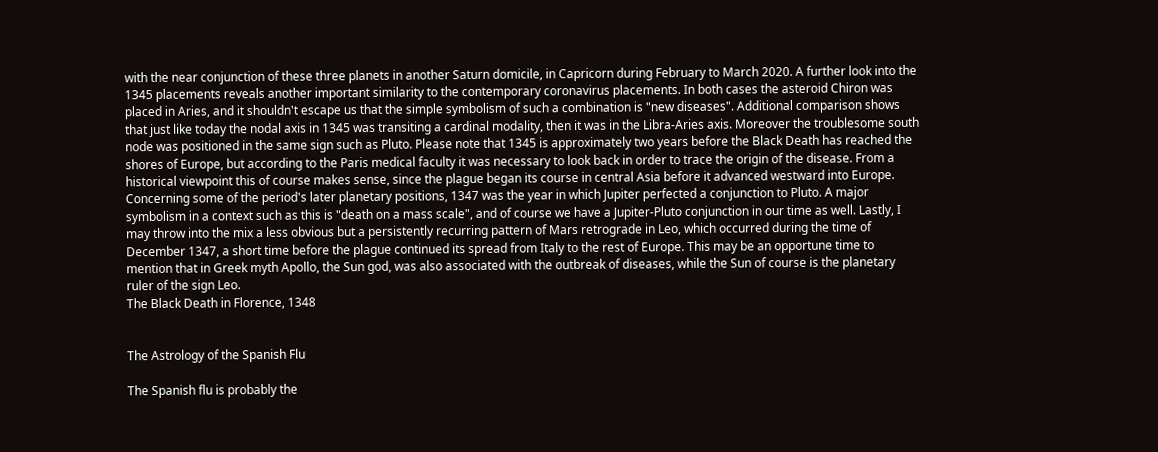with the near conjunction of these three planets in another Saturn domicile, in Capricorn during February to March 2020. A further look into the 1345 placements reveals another important similarity to the contemporary coronavirus placements. In both cases the asteroid Chiron was placed in Aries, and it shouldn't escape us that the simple symbolism of such a combination is "new diseases". Additional comparison shows that just like today the nodal axis in 1345 was transiting a cardinal modality, then it was in the Libra-Aries axis. Moreover the troublesome south node was positioned in the same sign such as Pluto. Please note that 1345 is approximately two years before the Black Death has reached the shores of Europe, but according to the Paris medical faculty it was necessary to look back in order to trace the origin of the disease. From a historical viewpoint this of course makes sense, since the plague began its course in central Asia before it advanced westward into Europe. Concerning some of the period's later planetary positions, 1347 was the year in which Jupiter perfected a conjunction to Pluto. A major symbolism in a context such as this is "death on a mass scale", and of course we have a Jupiter-Pluto conjunction in our time as well. Lastly, I may throw into the mix a less obvious but a persistently recurring pattern of Mars retrograde in Leo, which occurred during the time of December 1347, a short time before the plague continued its spread from Italy to the rest of Europe. This may be an opportune time to mention that in Greek myth Apollo, the Sun god, was also associated with the outbreak of diseases, while the Sun of course is the planetary ruler of the sign Leo.
The Black Death in Florence, 1348


The Astrology of the Spanish Flu

The Spanish flu is probably the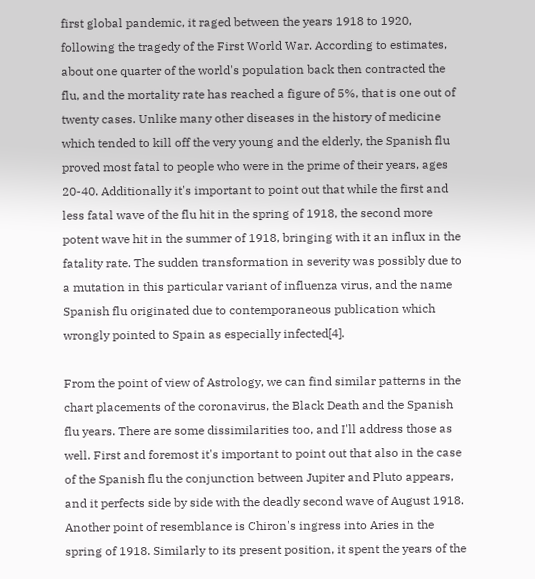first global pandemic, it raged between the years 1918 to 1920, following the tragedy of the First World War. According to estimates, about one quarter of the world's population back then contracted the flu, and the mortality rate has reached a figure of 5%, that is one out of twenty cases. Unlike many other diseases in the history of medicine which tended to kill off the very young and the elderly, the Spanish flu proved most fatal to people who were in the prime of their years, ages 20-40. Additionally it's important to point out that while the first and less fatal wave of the flu hit in the spring of 1918, the second more potent wave hit in the summer of 1918, bringing with it an influx in the fatality rate. The sudden transformation in severity was possibly due to a mutation in this particular variant of influenza virus, and the name Spanish flu originated due to contemporaneous publication which wrongly pointed to Spain as especially infected[4].

From the point of view of Astrology, we can find similar patterns in the chart placements of the coronavirus, the Black Death and the Spanish flu years. There are some dissimilarities too, and I'll address those as well. First and foremost it's important to point out that also in the case of the Spanish flu the conjunction between Jupiter and Pluto appears, and it perfects side by side with the deadly second wave of August 1918. Another point of resemblance is Chiron's ingress into Aries in the spring of 1918. Similarly to its present position, it spent the years of the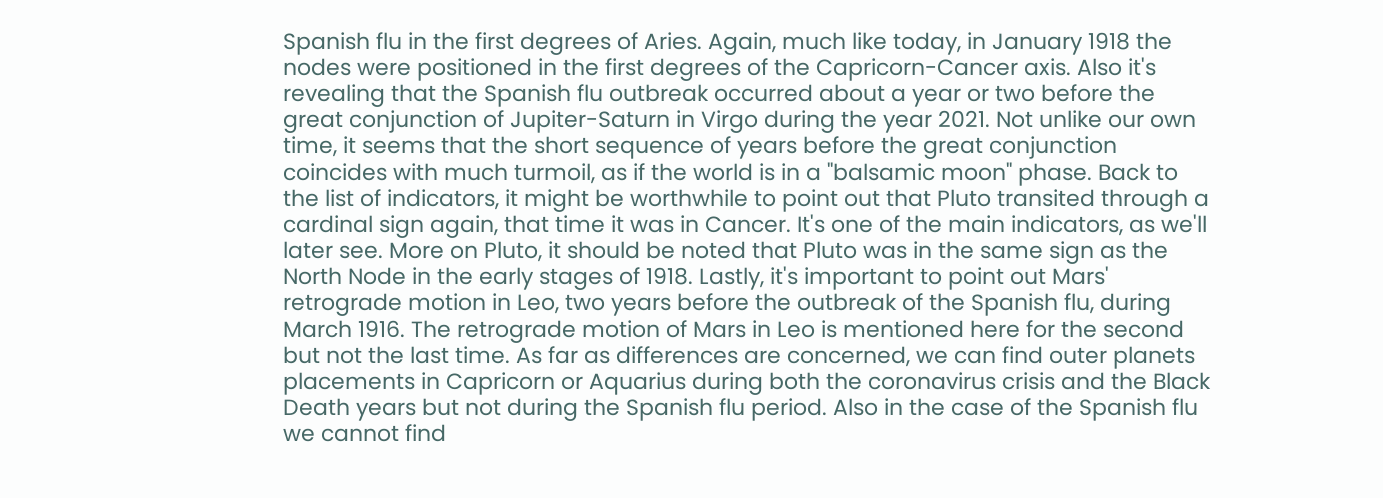Spanish flu in the first degrees of Aries. Again, much like today, in January 1918 the nodes were positioned in the first degrees of the Capricorn-Cancer axis. Also it's revealing that the Spanish flu outbreak occurred about a year or two before the great conjunction of Jupiter-Saturn in Virgo during the year 2021. Not unlike our own time, it seems that the short sequence of years before the great conjunction coincides with much turmoil, as if the world is in a "balsamic moon" phase. Back to the list of indicators, it might be worthwhile to point out that Pluto transited through a cardinal sign again, that time it was in Cancer. It's one of the main indicators, as we'll later see. More on Pluto, it should be noted that Pluto was in the same sign as the North Node in the early stages of 1918. Lastly, it's important to point out Mars' retrograde motion in Leo, two years before the outbreak of the Spanish flu, during March 1916. The retrograde motion of Mars in Leo is mentioned here for the second but not the last time. As far as differences are concerned, we can find outer planets placements in Capricorn or Aquarius during both the coronavirus crisis and the Black Death years but not during the Spanish flu period. Also in the case of the Spanish flu we cannot find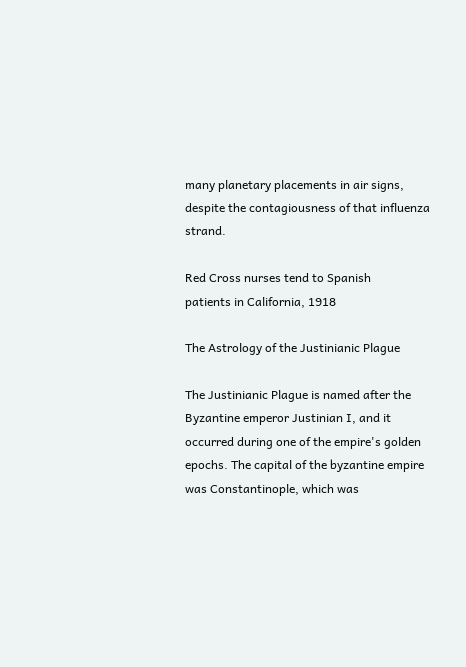many planetary placements in air signs, despite the contagiousness of that influenza strand.

Red Cross nurses tend to Spanish
patients in California, 1918

The Astrology of the Justinianic Plague

The Justinianic Plague is named after the Byzantine emperor Justinian I, and it occurred during one of the empire's golden epochs. The capital of the byzantine empire was Constantinople, which was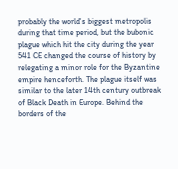probably the world's biggest metropolis during that time period, but the bubonic plague which hit the city during the year 541 CE changed the course of history by relegating a minor role for the Byzantine empire henceforth. The plague itself was similar to the later 14th century outbreak of Black Death in Europe. Behind the borders of the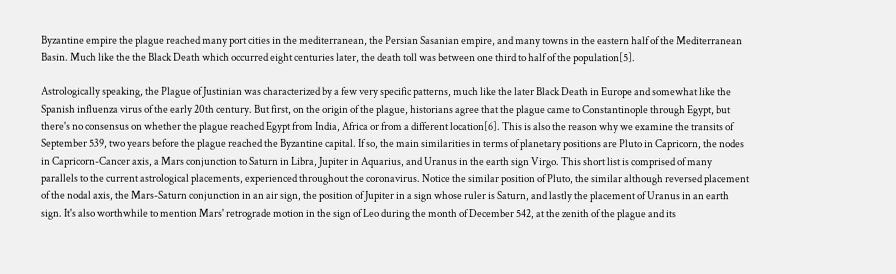Byzantine empire the plague reached many port cities in the mediterranean, the Persian Sasanian empire, and many towns in the eastern half of the Mediterranean Basin. Much like the the Black Death which occurred eight centuries later, the death toll was between one third to half of the population[5].

Astrologically speaking, the Plague of Justinian was characterized by a few very specific patterns, much like the later Black Death in Europe and somewhat like the Spanish influenza virus of the early 20th century. But first, on the origin of the plague, historians agree that the plague came to Constantinople through Egypt, but there's no consensus on whether the plague reached Egypt from India, Africa or from a different location[6]. This is also the reason why we examine the transits of September 539, two years before the plague reached the Byzantine capital. If so, the main similarities in terms of planetary positions are Pluto in Capricorn, the nodes in Capricorn-Cancer axis, a Mars conjunction to Saturn in Libra, Jupiter in Aquarius, and Uranus in the earth sign Virgo. This short list is comprised of many parallels to the current astrological placements, experienced throughout the coronavirus. Notice the similar position of Pluto, the similar although reversed placement of the nodal axis, the Mars-Saturn conjunction in an air sign, the position of Jupiter in a sign whose ruler is Saturn, and lastly the placement of Uranus in an earth sign. It's also worthwhile to mention Mars' retrograde motion in the sign of Leo during the month of December 542, at the zenith of the plague and its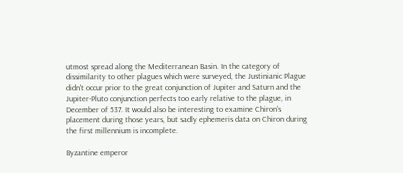utmost spread along the Mediterranean Basin. In the category of dissimilarity to other plagues which were surveyed, the Justinianic Plague didn't occur prior to the great conjunction of Jupiter and Saturn and the Jupiter-Pluto conjunction perfects too early relative to the plague, in December of 537. It would also be interesting to examine Chiron's placement during those years, but sadly ephemeris data on Chiron during the first millennium is incomplete.

Byzantine emperor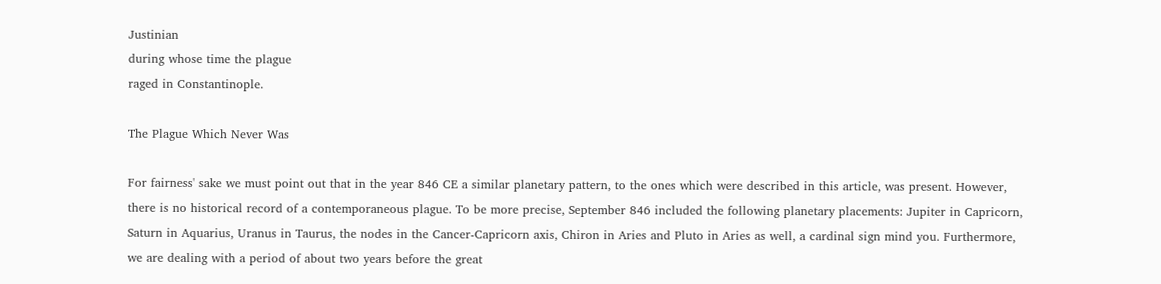Justinian
during whose time the plague
raged in Constantinople.

The Plague Which Never Was

For fairness' sake we must point out that in the year 846 CE a similar planetary pattern, to the ones which were described in this article, was present. However, there is no historical record of a contemporaneous plague. To be more precise, September 846 included the following planetary placements: Jupiter in Capricorn, Saturn in Aquarius, Uranus in Taurus, the nodes in the Cancer-Capricorn axis, Chiron in Aries and Pluto in Aries as well, a cardinal sign mind you. Furthermore, we are dealing with a period of about two years before the great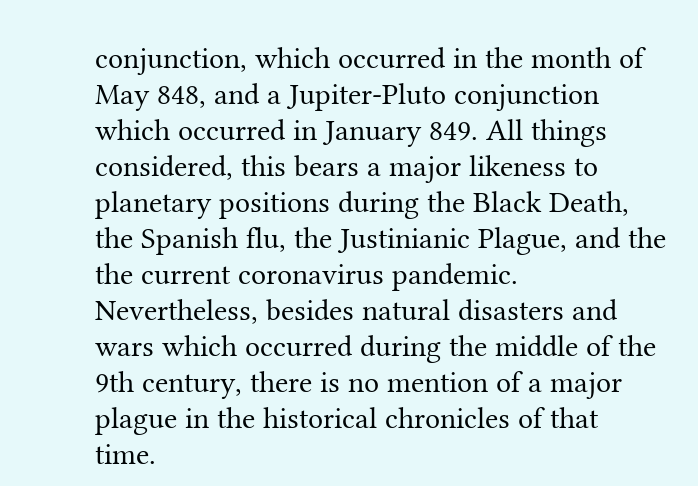conjunction, which occurred in the month of May 848, and a Jupiter-Pluto conjunction which occurred in January 849. All things considered, this bears a major likeness to planetary positions during the Black Death, the Spanish flu, the Justinianic Plague, and the the current coronavirus pandemic. Nevertheless, besides natural disasters and wars which occurred during the middle of the 9th century, there is no mention of a major plague in the historical chronicles of that time.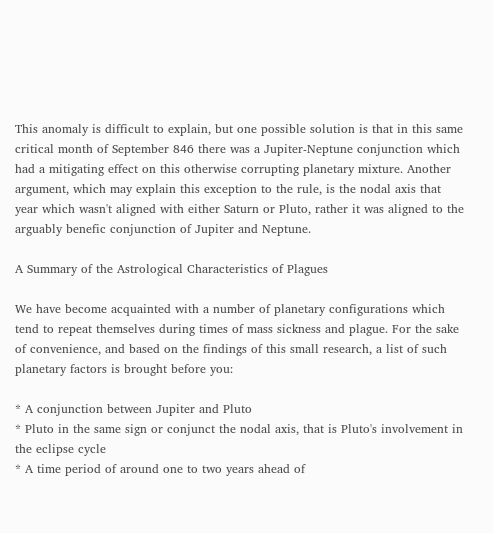This anomaly is difficult to explain, but one possible solution is that in this same critical month of September 846 there was a Jupiter-Neptune conjunction which had a mitigating effect on this otherwise corrupting planetary mixture. Another argument, which may explain this exception to the rule, is the nodal axis that year which wasn't aligned with either Saturn or Pluto, rather it was aligned to the arguably benefic conjunction of Jupiter and Neptune.

A Summary of the Astrological Characteristics of Plagues

We have become acquainted with a number of planetary configurations which tend to repeat themselves during times of mass sickness and plague. For the sake of convenience, and based on the findings of this small research, a list of such planetary factors is brought before you:

* A conjunction between Jupiter and Pluto
* Pluto in the same sign or conjunct the nodal axis, that is Pluto's involvement in the eclipse cycle
* A time period of around one to two years ahead of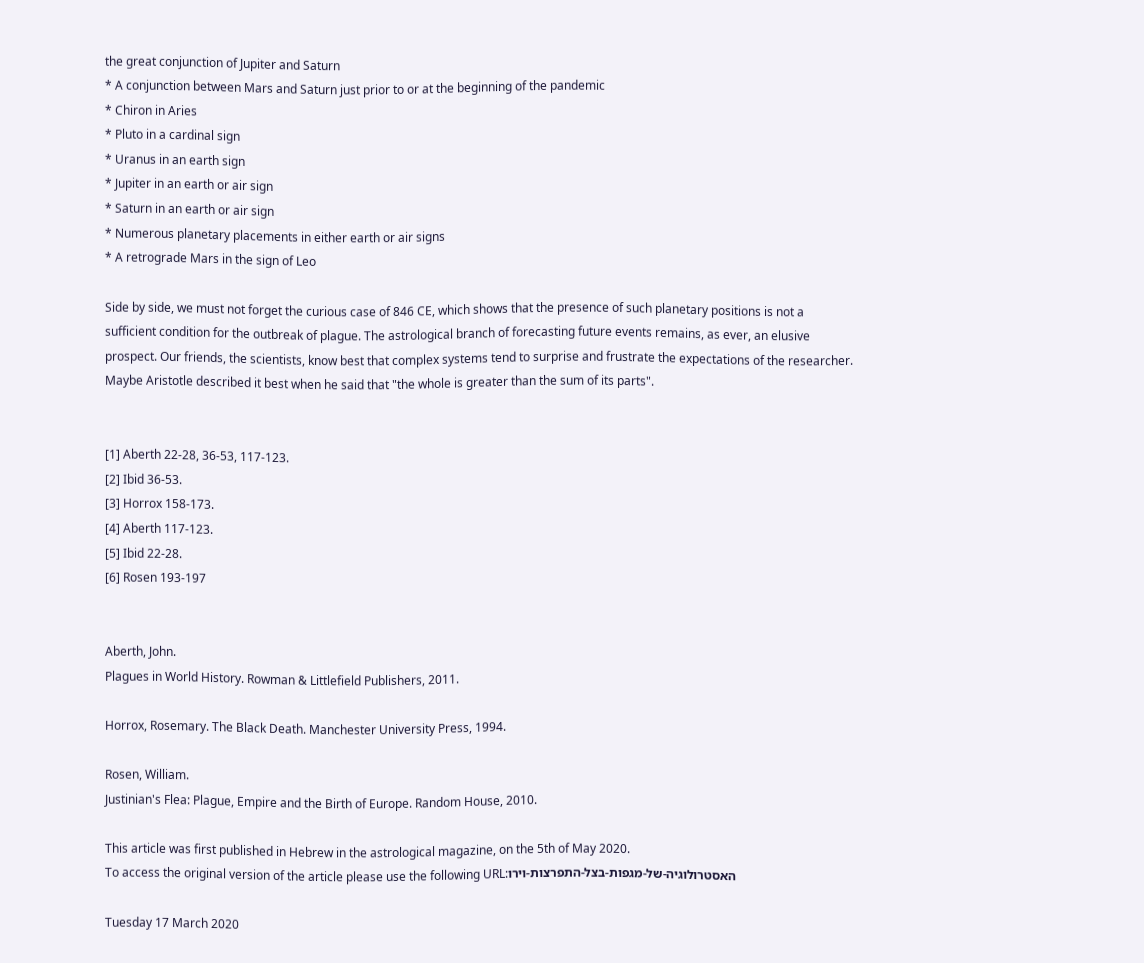the great conjunction of Jupiter and Saturn
* A conjunction between Mars and Saturn just prior to or at the beginning of the pandemic
* Chiron in Aries
* Pluto in a cardinal sign
* Uranus in an earth sign
* Jupiter in an earth or air sign
* Saturn in an earth or air sign
* Numerous planetary placements in either earth or air signs
* A retrograde Mars in the sign of Leo

Side by side, we must not forget the curious case of 846 CE, which shows that the presence of such planetary positions is not a sufficient condition for the outbreak of plague. The astrological branch of forecasting future events remains, as ever, an elusive prospect. Our friends, the scientists, know best that complex systems tend to surprise and frustrate the expectations of the researcher. Maybe Aristotle described it best when he said that "the whole is greater than the sum of its parts".


[1] Aberth 22-28, 36-53, 117-123.
[2] Ibid 36-53.
[3] Horrox 158-173.
[4] Aberth 117-123.
[5] Ibid 22-28.
[6] Rosen 193-197


Aberth, John.
Plagues in World History. Rowman & Littlefield Publishers, 2011.

Horrox, Rosemary. The Black Death. Manchester University Press, 1994.

Rosen, William.
Justinian's Flea: Plague, Empire and the Birth of Europe. Random House, 2010.

This article was first published in Hebrew in the astrological magazine, on the 5th of May 2020.
To access the original version of the article please use the following URL:האסטרולוגיה-של-מגפות-בצל-התפרצות-וירו

Tuesday 17 March 2020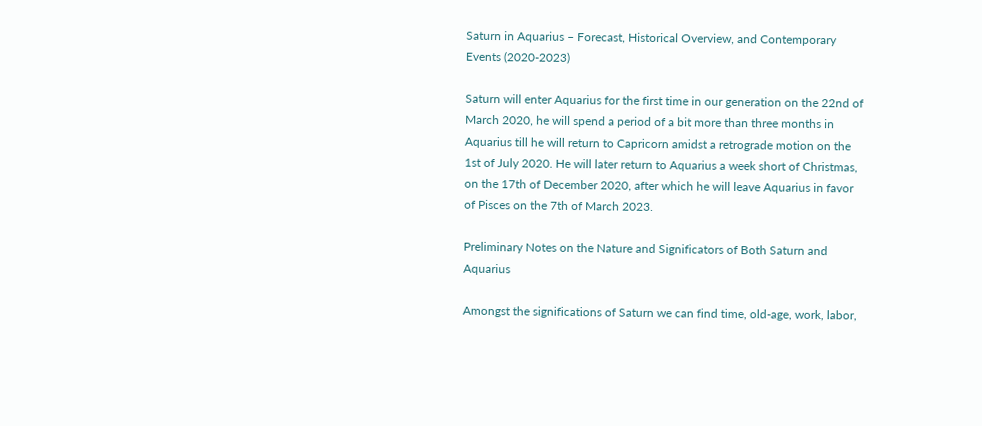Saturn in Aquarius – Forecast, Historical Overview, and Contemporary Events (2020-2023)

Saturn will enter Aquarius for the first time in our generation on the 22nd of March 2020, he will spend a period of a bit more than three months in Aquarius till he will return to Capricorn amidst a retrograde motion on the 1st of July 2020. He will later return to Aquarius a week short of Christmas, on the 17th of December 2020, after which he will leave Aquarius in favor of Pisces on the 7th of March 2023.

Preliminary Notes on the Nature and Significators of Both Saturn and Aquarius

Amongst the significations of Saturn we can find time, old-age, work, labor,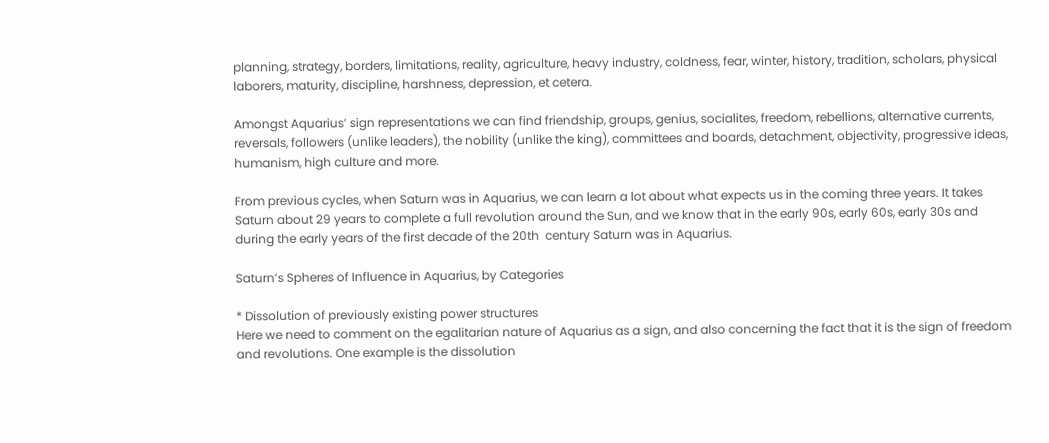planning, strategy, borders, limitations, reality, agriculture, heavy industry, coldness, fear, winter, history, tradition, scholars, physical laborers, maturity, discipline, harshness, depression, et cetera.

Amongst Aquarius’ sign representations we can find friendship, groups, genius, socialites, freedom, rebellions, alternative currents, reversals, followers (unlike leaders), the nobility (unlike the king), committees and boards, detachment, objectivity, progressive ideas, humanism, high culture and more.

From previous cycles, when Saturn was in Aquarius, we can learn a lot about what expects us in the coming three years. It takes Saturn about 29 years to complete a full revolution around the Sun, and we know that in the early 90s, early 60s, early 30s and during the early years of the first decade of the 20th  century Saturn was in Aquarius.

Saturn’s Spheres of Influence in Aquarius, by Categories

* Dissolution of previously existing power structures
Here we need to comment on the egalitarian nature of Aquarius as a sign, and also concerning the fact that it is the sign of freedom and revolutions. One example is the dissolution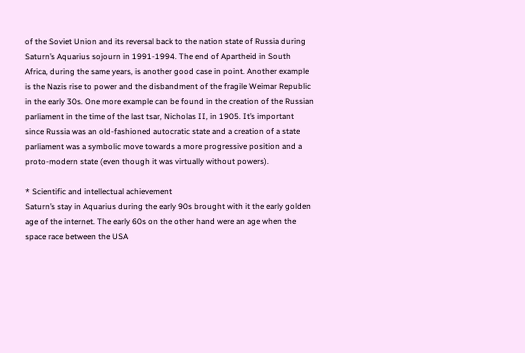of the Soviet Union and its reversal back to the nation state of Russia during Saturn’s Aquarius sojourn in 1991-1994. The end of Apartheid in South Africa, during the same years, is another good case in point. Another example is the Nazis rise to power and the disbandment of the fragile Weimar Republic in the early 30s. One more example can be found in the creation of the Russian parliament in the time of the last tsar, Nicholas II, in 1905. It’s important since Russia was an old-fashioned autocratic state and a creation of a state parliament was a symbolic move towards a more progressive position and a proto-modern state (even though it was virtually without powers).

* Scientific and intellectual achievement
Saturn’s stay in Aquarius during the early 90s brought with it the early golden age of the internet. The early 60s on the other hand were an age when the space race between the USA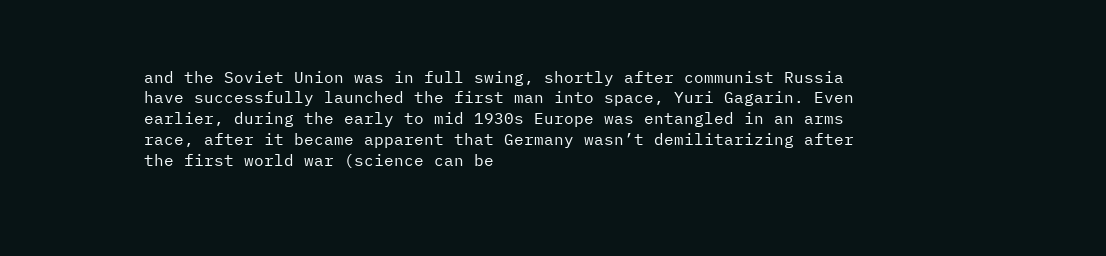and the Soviet Union was in full swing, shortly after communist Russia have successfully launched the first man into space, Yuri Gagarin. Even earlier, during the early to mid 1930s Europe was entangled in an arms race, after it became apparent that Germany wasn’t demilitarizing after the first world war (science can be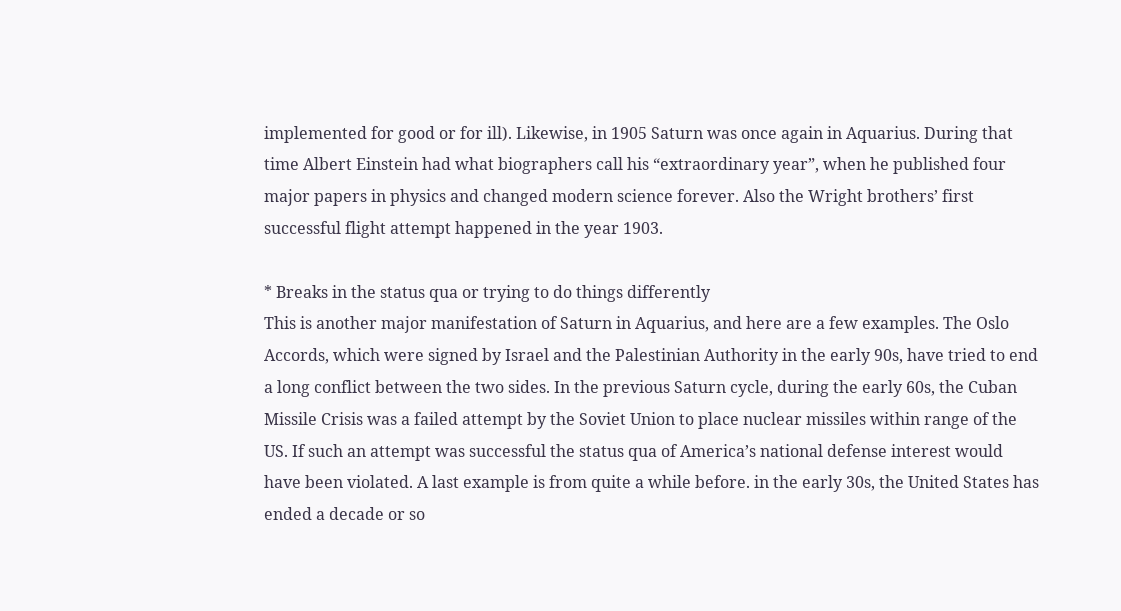implemented for good or for ill). Likewise, in 1905 Saturn was once again in Aquarius. During that time Albert Einstein had what biographers call his “extraordinary year”, when he published four major papers in physics and changed modern science forever. Also the Wright brothers’ first successful flight attempt happened in the year 1903.

* Breaks in the status qua or trying to do things differently
This is another major manifestation of Saturn in Aquarius, and here are a few examples. The Oslo Accords, which were signed by Israel and the Palestinian Authority in the early 90s, have tried to end a long conflict between the two sides. In the previous Saturn cycle, during the early 60s, the Cuban Missile Crisis was a failed attempt by the Soviet Union to place nuclear missiles within range of the US. If such an attempt was successful the status qua of America’s national defense interest would have been violated. A last example is from quite a while before. in the early 30s, the United States has ended a decade or so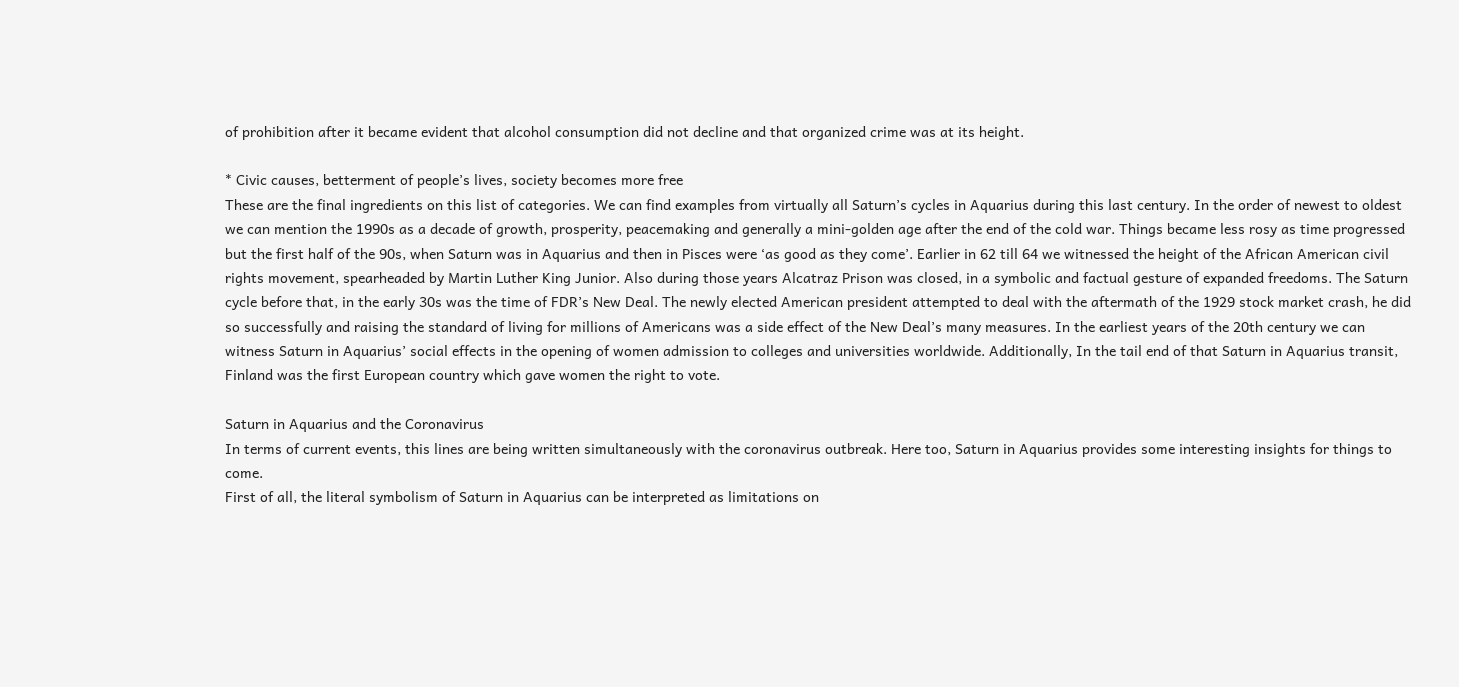of prohibition after it became evident that alcohol consumption did not decline and that organized crime was at its height.

* Civic causes, betterment of people’s lives, society becomes more free
These are the final ingredients on this list of categories. We can find examples from virtually all Saturn’s cycles in Aquarius during this last century. In the order of newest to oldest we can mention the 1990s as a decade of growth, prosperity, peacemaking and generally a mini-golden age after the end of the cold war. Things became less rosy as time progressed but the first half of the 90s, when Saturn was in Aquarius and then in Pisces were ‘as good as they come’. Earlier in 62 till 64 we witnessed the height of the African American civil rights movement, spearheaded by Martin Luther King Junior. Also during those years Alcatraz Prison was closed, in a symbolic and factual gesture of expanded freedoms. The Saturn cycle before that, in the early 30s was the time of FDR’s New Deal. The newly elected American president attempted to deal with the aftermath of the 1929 stock market crash, he did so successfully and raising the standard of living for millions of Americans was a side effect of the New Deal’s many measures. In the earliest years of the 20th century we can witness Saturn in Aquarius’ social effects in the opening of women admission to colleges and universities worldwide. Additionally, In the tail end of that Saturn in Aquarius transit, Finland was the first European country which gave women the right to vote.

Saturn in Aquarius and the Coronavirus
In terms of current events, this lines are being written simultaneously with the coronavirus outbreak. Here too, Saturn in Aquarius provides some interesting insights for things to come.
First of all, the literal symbolism of Saturn in Aquarius can be interpreted as limitations on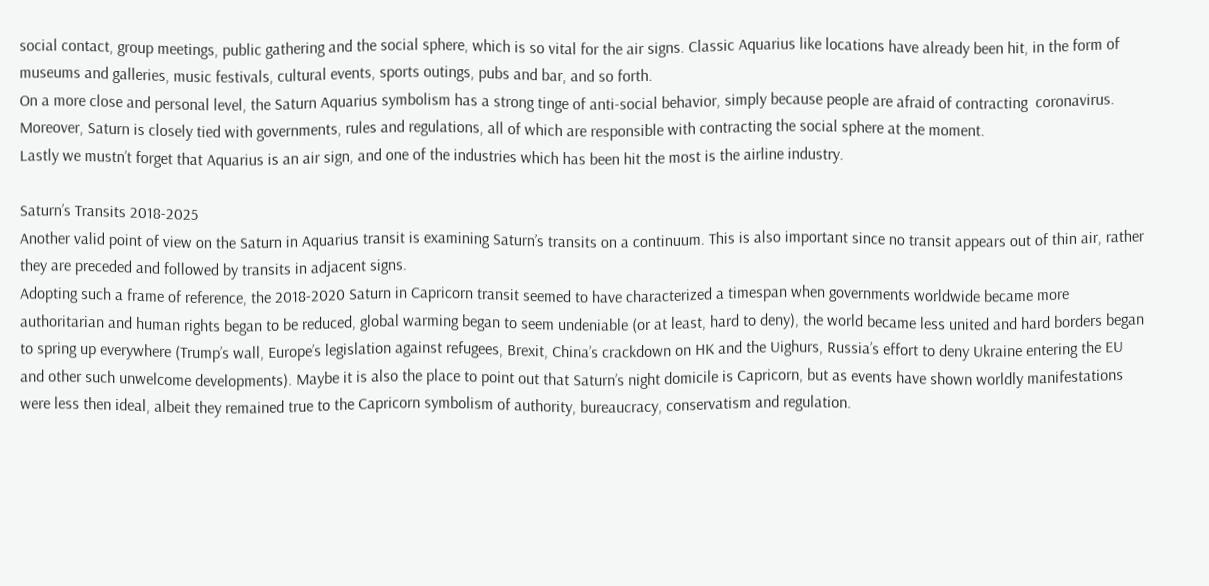social contact, group meetings, public gathering and the social sphere, which is so vital for the air signs. Classic Aquarius like locations have already been hit, in the form of museums and galleries, music festivals, cultural events, sports outings, pubs and bar, and so forth.
On a more close and personal level, the Saturn Aquarius symbolism has a strong tinge of anti-social behavior, simply because people are afraid of contracting  coronavirus. Moreover, Saturn is closely tied with governments, rules and regulations, all of which are responsible with contracting the social sphere at the moment.
Lastly we mustn’t forget that Aquarius is an air sign, and one of the industries which has been hit the most is the airline industry.

Saturn’s Transits 2018-2025
Another valid point of view on the Saturn in Aquarius transit is examining Saturn’s transits on a continuum. This is also important since no transit appears out of thin air, rather they are preceded and followed by transits in adjacent signs.
Adopting such a frame of reference, the 2018-2020 Saturn in Capricorn transit seemed to have characterized a timespan when governments worldwide became more authoritarian and human rights began to be reduced, global warming began to seem undeniable (or at least, hard to deny), the world became less united and hard borders began to spring up everywhere (Trump’s wall, Europe’s legislation against refugees, Brexit, China’s crackdown on HK and the Uighurs, Russia’s effort to deny Ukraine entering the EU and other such unwelcome developments). Maybe it is also the place to point out that Saturn’s night domicile is Capricorn, but as events have shown worldly manifestations were less then ideal, albeit they remained true to the Capricorn symbolism of authority, bureaucracy, conservatism and regulation.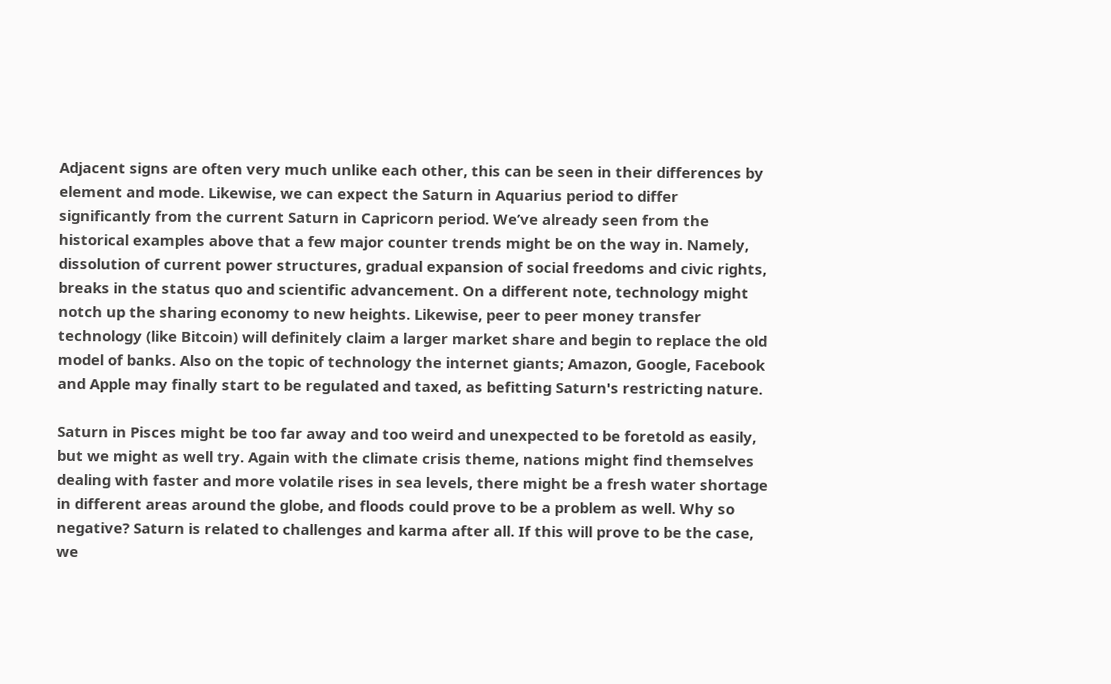Adjacent signs are often very much unlike each other, this can be seen in their differences by element and mode. Likewise, we can expect the Saturn in Aquarius period to differ significantly from the current Saturn in Capricorn period. We’ve already seen from the historical examples above that a few major counter trends might be on the way in. Namely, dissolution of current power structures, gradual expansion of social freedoms and civic rights, breaks in the status quo and scientific advancement. On a different note, technology might notch up the sharing economy to new heights. Likewise, peer to peer money transfer technology (like Bitcoin) will definitely claim a larger market share and begin to replace the old model of banks. Also on the topic of technology the internet giants; Amazon, Google, Facebook and Apple may finally start to be regulated and taxed, as befitting Saturn's restricting nature.

Saturn in Pisces might be too far away and too weird and unexpected to be foretold as easily, but we might as well try. Again with the climate crisis theme, nations might find themselves dealing with faster and more volatile rises in sea levels, there might be a fresh water shortage in different areas around the globe, and floods could prove to be a problem as well. Why so negative? Saturn is related to challenges and karma after all. If this will prove to be the case, we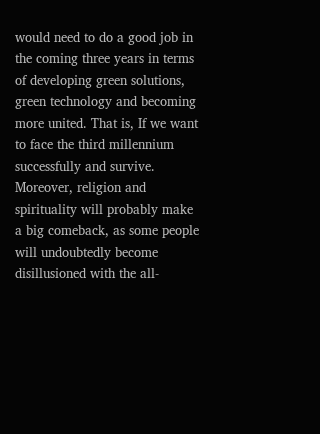would need to do a good job in the coming three years in terms of developing green solutions, green technology and becoming more united. That is, If we want to face the third millennium successfully and survive. Moreover, religion and spirituality will probably make a big comeback, as some people will undoubtedly become disillusioned with the all-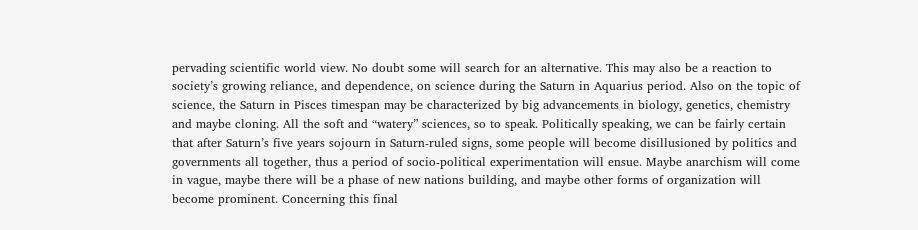pervading scientific world view. No doubt some will search for an alternative. This may also be a reaction to society’s growing reliance, and dependence, on science during the Saturn in Aquarius period. Also on the topic of science, the Saturn in Pisces timespan may be characterized by big advancements in biology, genetics, chemistry and maybe cloning. All the soft and “watery” sciences, so to speak. Politically speaking, we can be fairly certain that after Saturn’s five years sojourn in Saturn-ruled signs, some people will become disillusioned by politics and governments all together, thus a period of socio-political experimentation will ensue. Maybe anarchism will come in vague, maybe there will be a phase of new nations building, and maybe other forms of organization will become prominent. Concerning this final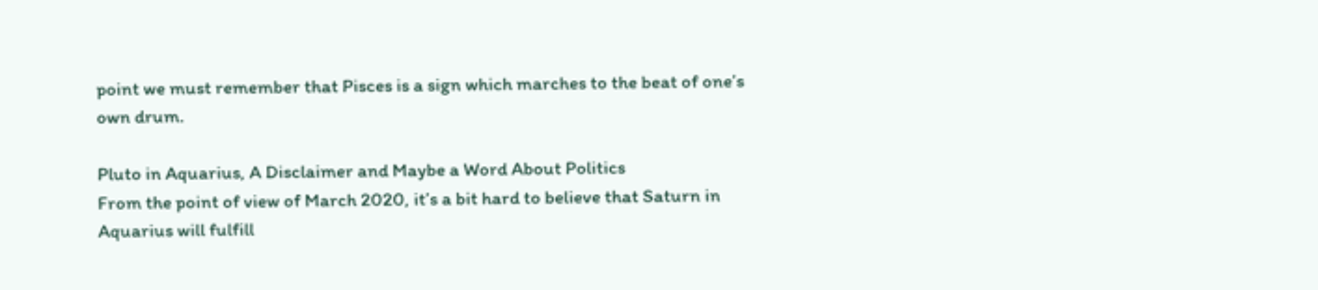point we must remember that Pisces is a sign which marches to the beat of one’s own drum.

Pluto in Aquarius, A Disclaimer and Maybe a Word About Politics
From the point of view of March 2020, it’s a bit hard to believe that Saturn in Aquarius will fulfill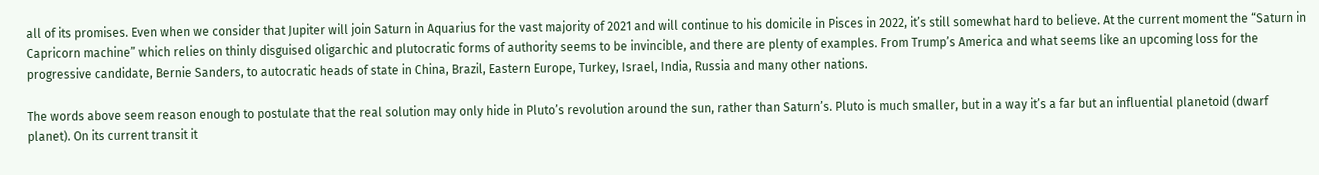all of its promises. Even when we consider that Jupiter will join Saturn in Aquarius for the vast majority of 2021 and will continue to his domicile in Pisces in 2022, it’s still somewhat hard to believe. At the current moment the “Saturn in Capricorn machine” which relies on thinly disguised oligarchic and plutocratic forms of authority seems to be invincible, and there are plenty of examples. From Trump’s America and what seems like an upcoming loss for the progressive candidate, Bernie Sanders, to autocratic heads of state in China, Brazil, Eastern Europe, Turkey, Israel, India, Russia and many other nations.

The words above seem reason enough to postulate that the real solution may only hide in Pluto’s revolution around the sun, rather than Saturn’s. Pluto is much smaller, but in a way it’s a far but an influential planetoid (dwarf planet). On its current transit it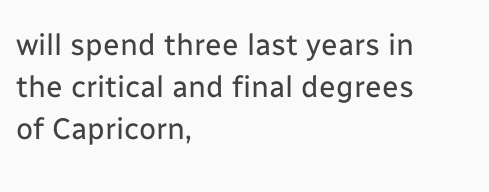will spend three last years in the critical and final degrees of Capricorn,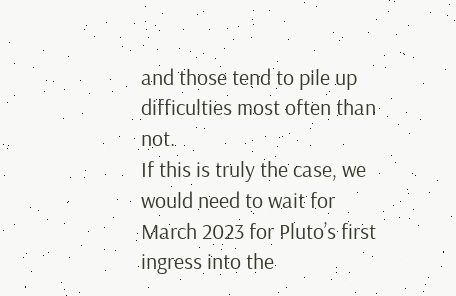and those tend to pile up difficulties most often than not.
If this is truly the case, we would need to wait for March 2023 for Pluto’s first ingress into the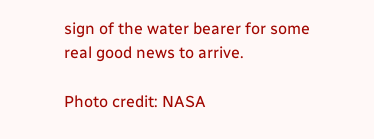sign of the water bearer for some real good news to arrive.

Photo credit: NASA